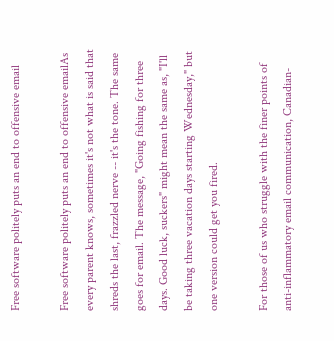Free software politely puts an end to offensive email

Free software politely puts an end to offensive emailAs every parent knows, sometimes it's not what is said that shreds the last, frazzled nerve -- it's the tone. The same goes for email. The message, "Going fishing for three days. Good luck, suckers" might mean the same as, "I'll be taking three vacation days starting Wednesday," but one version could get you fired.

For those of us who struggle with the finer points of anti-inflammatory email communication, Canadian-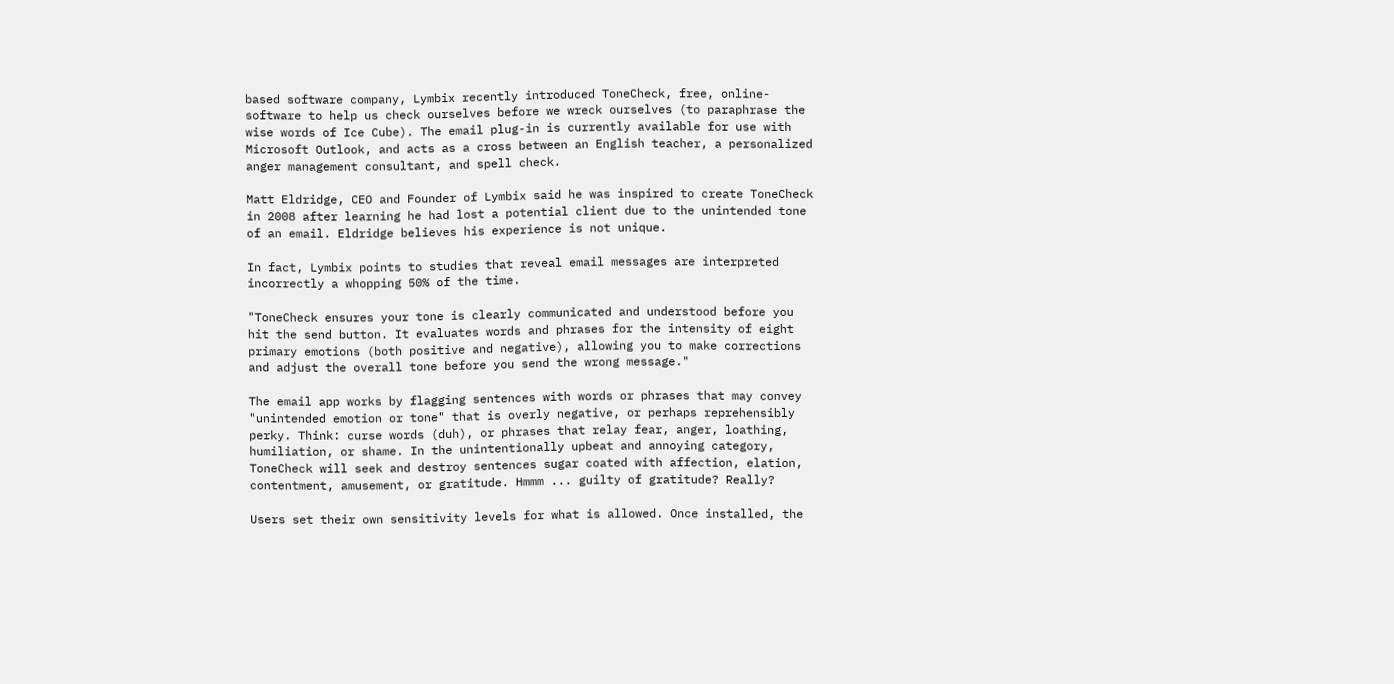based software company, Lymbix recently introduced ToneCheck, free, online-software to help us check ourselves before we wreck ourselves (to paraphrase the wise words of Ice Cube). The email plug-in is currently available for use with Microsoft Outlook, and acts as a cross between an English teacher, a personalized anger management consultant, and spell check.

Matt Eldridge, CEO and Founder of Lymbix said he was inspired to create ToneCheck in 2008 after learning he had lost a potential client due to the unintended tone of an email. Eldridge believes his experience is not unique.

In fact, Lymbix points to studies that reveal email messages are interpreted incorrectly a whopping 50% of the time.

"ToneCheck ensures your tone is clearly communicated and understood before you hit the send button. It evaluates words and phrases for the intensity of eight primary emotions (both positive and negative), allowing you to make corrections and adjust the overall tone before you send the wrong message."

The email app works by flagging sentences with words or phrases that may convey "unintended emotion or tone" that is overly negative, or perhaps reprehensibly perky. Think: curse words (duh), or phrases that relay fear, anger, loathing, humiliation, or shame. In the unintentionally upbeat and annoying category, ToneCheck will seek and destroy sentences sugar coated with affection, elation, contentment, amusement, or gratitude. Hmmm ... guilty of gratitude? Really?

Users set their own sensitivity levels for what is allowed. Once installed, the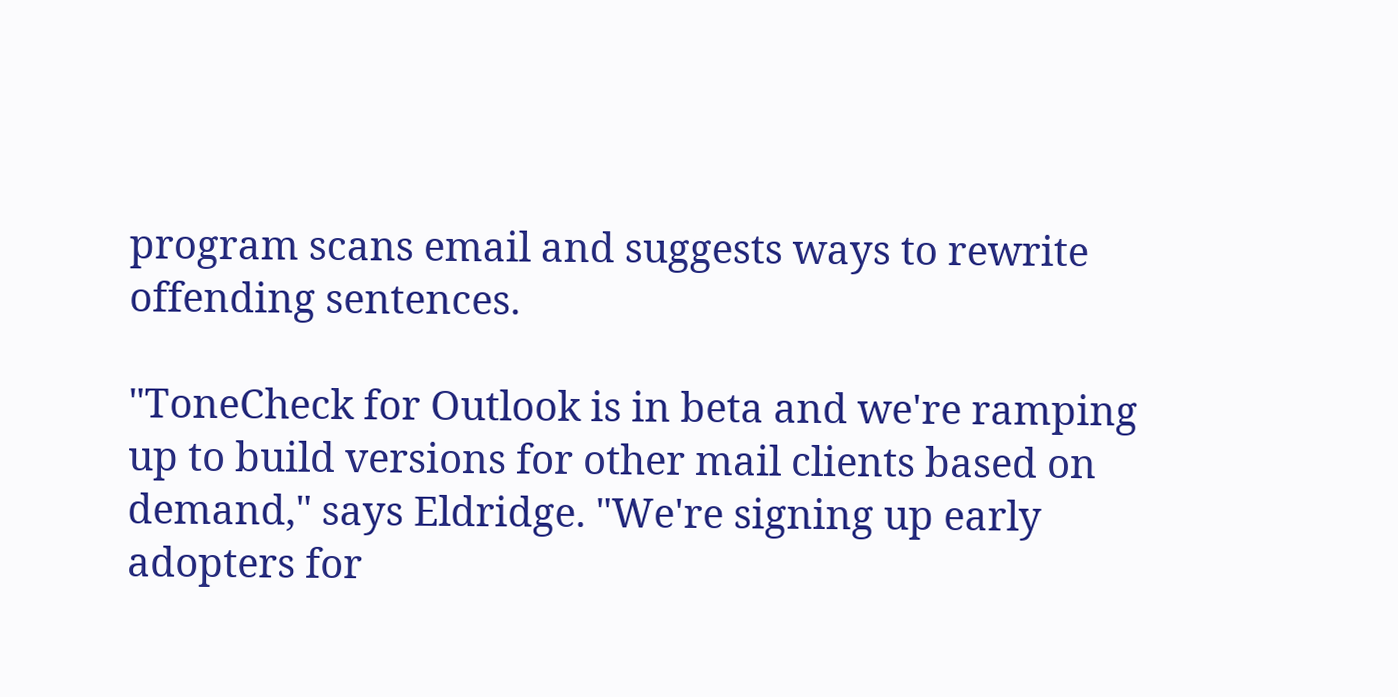program scans email and suggests ways to rewrite offending sentences.

"ToneCheck for Outlook is in beta and we're ramping up to build versions for other mail clients based on demand," says Eldridge. "We're signing up early adopters for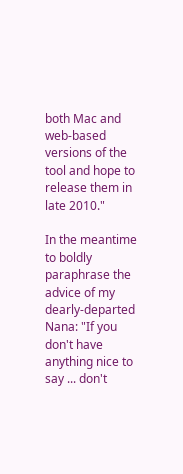both Mac and web-based versions of the tool and hope to release them in
late 2010."

In the meantime to boldly paraphrase the advice of my dearly-departed Nana: "If you don't have anything nice to say ... don't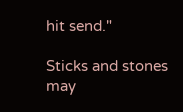hit send."

Sticks and stones may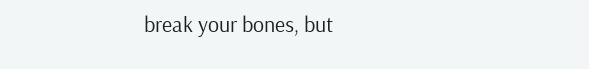break your bones, but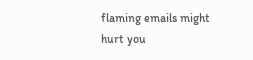flaming emails might hurt you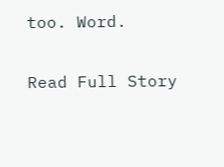too. Word.

Read Full Story